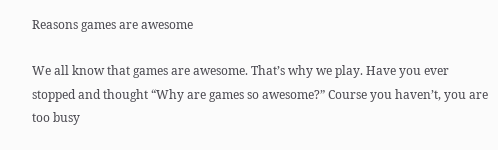Reasons games are awesome

We all know that games are awesome. That’s why we play. Have you ever stopped and thought “Why are games so awesome?” Course you haven’t, you are too busy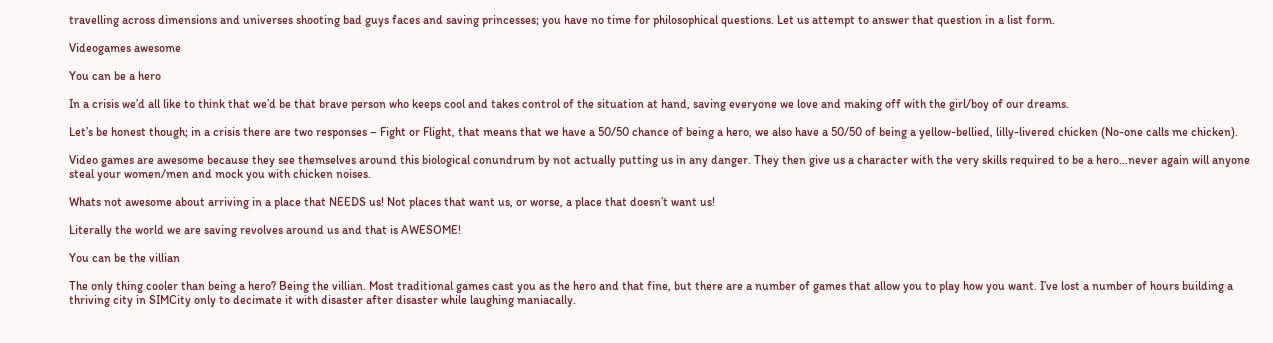travelling across dimensions and universes shooting bad guys faces and saving princesses; you have no time for philosophical questions. Let us attempt to answer that question in a list form.

Videogames awesome

You can be a hero

In a crisis we’d all like to think that we’d be that brave person who keeps cool and takes control of the situation at hand, saving everyone we love and making off with the girl/boy of our dreams.

Let’s be honest though; in a crisis there are two responses – Fight or Flight, that means that we have a 50/50 chance of being a hero, we also have a 50/50 of being a yellow-bellied, lilly-livered chicken (No-one calls me chicken).

Video games are awesome because they see themselves around this biological conundrum by not actually putting us in any danger. They then give us a character with the very skills required to be a hero…never again will anyone steal your women/men and mock you with chicken noises.

Whats not awesome about arriving in a place that NEEDS us! Not places that want us, or worse, a place that doesn’t want us!

Literally the world we are saving revolves around us and that is AWESOME!

You can be the villian

The only thing cooler than being a hero? Being the villian. Most traditional games cast you as the hero and that fine, but there are a number of games that allow you to play how you want. I’ve lost a number of hours building a thriving city in SIMCity only to decimate it with disaster after disaster while laughing maniacally.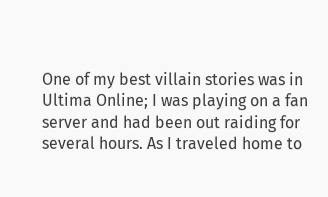One of my best villain stories was in Ultima Online; I was playing on a fan server and had been out raiding for several hours. As I traveled home to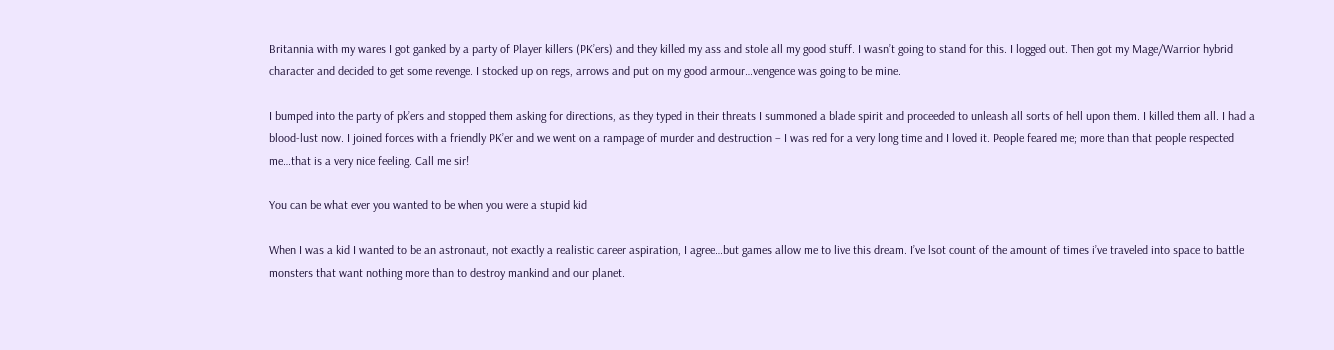Britannia with my wares I got ganked by a party of Player killers (PK’ers) and they killed my ass and stole all my good stuff. I wasn’t going to stand for this. I logged out. Then got my Mage/Warrior hybrid character and decided to get some revenge. I stocked up on regs, arrows and put on my good armour…vengence was going to be mine.

I bumped into the party of pk’ers and stopped them asking for directions, as they typed in their threats I summoned a blade spirit and proceeded to unleash all sorts of hell upon them. I killed them all. I had a blood-lust now. I joined forces with a friendly PK’er and we went on a rampage of murder and destruction – I was red for a very long time and I loved it. People feared me; more than that people respected me…that is a very nice feeling. Call me sir!

You can be what ever you wanted to be when you were a stupid kid

When I was a kid I wanted to be an astronaut, not exactly a realistic career aspiration, I agree…but games allow me to live this dream. I’ve lsot count of the amount of times i’ve traveled into space to battle monsters that want nothing more than to destroy mankind and our planet.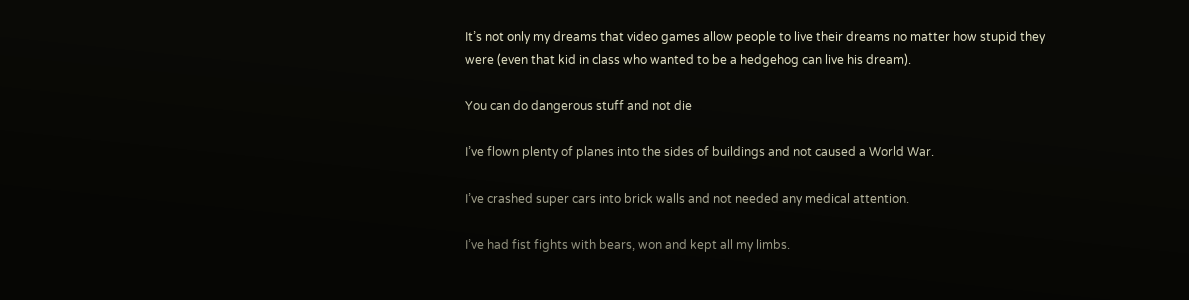It’s not only my dreams that video games allow people to live their dreams no matter how stupid they were (even that kid in class who wanted to be a hedgehog can live his dream).

You can do dangerous stuff and not die

I’ve flown plenty of planes into the sides of buildings and not caused a World War.

I’ve crashed super cars into brick walls and not needed any medical attention.

I’ve had fist fights with bears, won and kept all my limbs.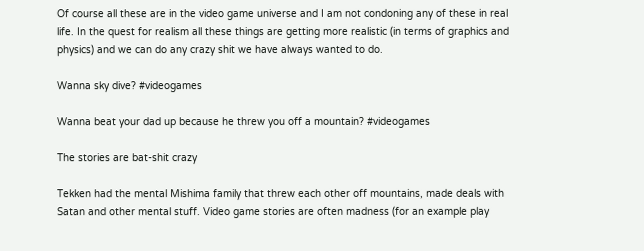Of course all these are in the video game universe and I am not condoning any of these in real life. In the quest for realism all these things are getting more realistic (in terms of graphics and physics) and we can do any crazy shit we have always wanted to do.

Wanna sky dive? #videogames

Wanna beat your dad up because he threw you off a mountain? #videogames

The stories are bat-shit crazy

Tekken had the mental Mishima family that threw each other off mountains, made deals with Satan and other mental stuff. Video game stories are often madness (for an example play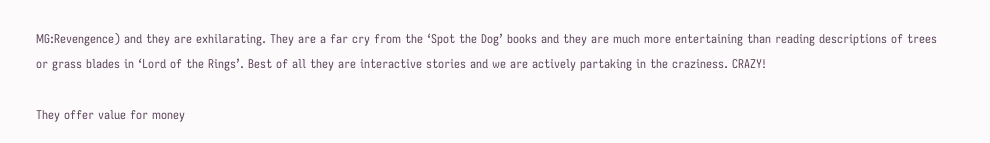MG:Revengence) and they are exhilarating. They are a far cry from the ‘Spot the Dog’ books and they are much more entertaining than reading descriptions of trees or grass blades in ‘Lord of the Rings’. Best of all they are interactive stories and we are actively partaking in the craziness. CRAZY!

They offer value for money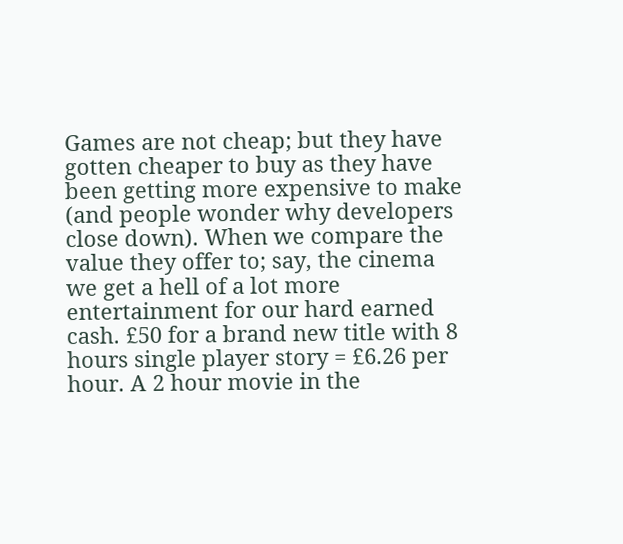Games are not cheap; but they have gotten cheaper to buy as they have been getting more expensive to make (and people wonder why developers close down). When we compare the value they offer to; say, the cinema we get a hell of a lot more entertainment for our hard earned cash. £50 for a brand new title with 8 hours single player story = £6.26 per hour. A 2 hour movie in the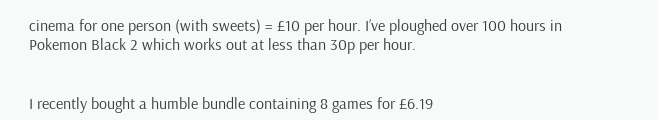cinema for one person (with sweets) = £10 per hour. I’ve ploughed over 100 hours in Pokemon Black 2 which works out at less than 30p per hour.


I recently bought a humble bundle containing 8 games for £6.19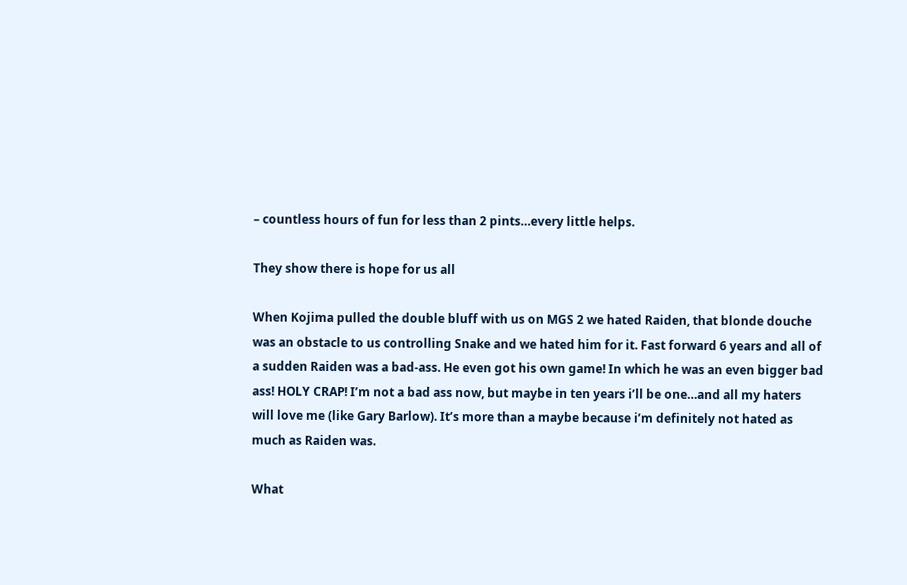– countless hours of fun for less than 2 pints…every little helps.

They show there is hope for us all

When Kojima pulled the double bluff with us on MGS 2 we hated Raiden, that blonde douche was an obstacle to us controlling Snake and we hated him for it. Fast forward 6 years and all of a sudden Raiden was a bad-ass. He even got his own game! In which he was an even bigger bad ass! HOLY CRAP! I’m not a bad ass now, but maybe in ten years i’ll be one…and all my haters will love me (like Gary Barlow). It’s more than a maybe because i’m definitely not hated as much as Raiden was.

What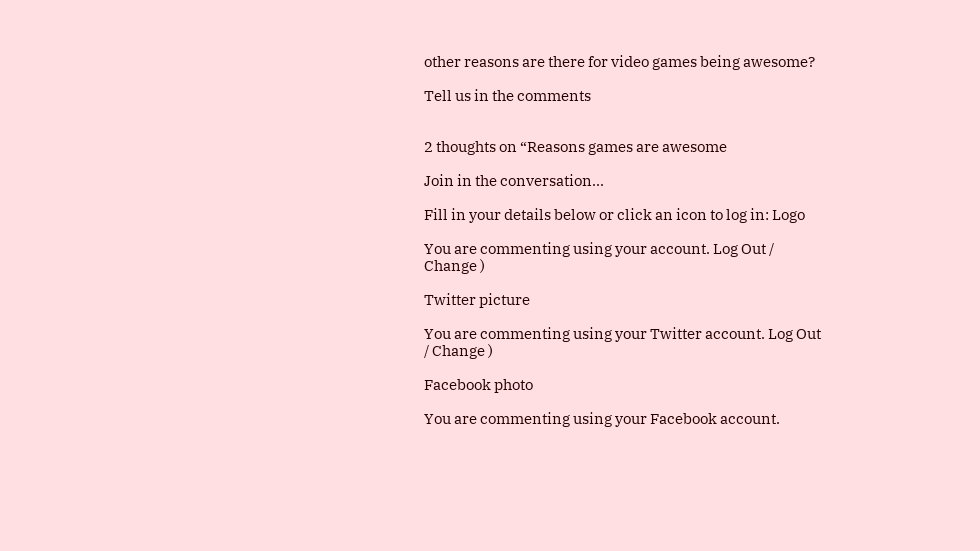other reasons are there for video games being awesome?

Tell us in the comments


2 thoughts on “Reasons games are awesome

Join in the conversation...

Fill in your details below or click an icon to log in: Logo

You are commenting using your account. Log Out / Change )

Twitter picture

You are commenting using your Twitter account. Log Out / Change )

Facebook photo

You are commenting using your Facebook account.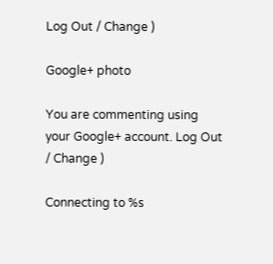Log Out / Change )

Google+ photo

You are commenting using your Google+ account. Log Out / Change )

Connecting to %s